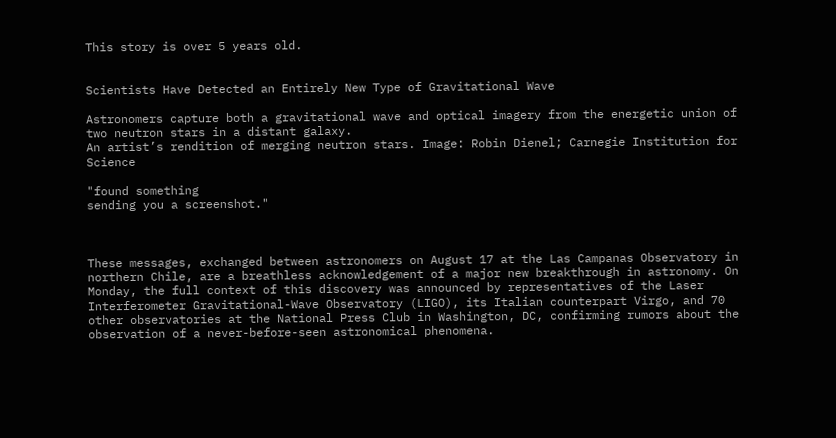This story is over 5 years old.


Scientists Have Detected an Entirely New Type of Gravitational Wave

Astronomers capture both a gravitational wave and optical imagery from the energetic union of two neutron stars in a distant galaxy.
An artist’s rendition of merging neutron stars. Image: Robin Dienel; Carnegie Institution for Science

"found something
sending you a screenshot."



These messages, exchanged between astronomers on August 17 at the Las Campanas Observatory in northern Chile, are a breathless acknowledgement of a major new breakthrough in astronomy. On Monday, the full context of this discovery was announced by representatives of the Laser Interferometer Gravitational-Wave Observatory (LIGO), its Italian counterpart Virgo, and 70 other observatories at the National Press Club in Washington, DC, confirming rumors about the observation of a never-before-seen astronomical phenomena.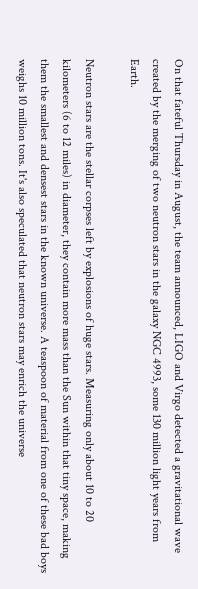On that fateful Thursday in August, the team announced, LIGO and Virgo detected a gravitational wave created by the merging of two neutron stars in the galaxy NGC 4993, some 130 million light years from Earth.

Neutron stars are the stellar corpses left by explosions of huge stars. Measuring only about 10 to 20 kilometers (6 to 12 miles) in diameter, they contain more mass than the Sun within that tiny space, making them the smallest and densest stars in the known universe. A teaspoon of material from one of these bad boys weighs 10 million tons. It's also speculated that neutron stars may enrich the universe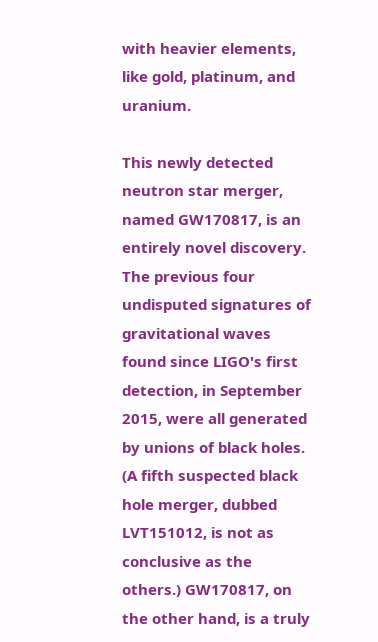with heavier elements, like gold, platinum, and uranium.

This newly detected neutron star merger, named GW170817, is an entirely novel discovery. The previous four undisputed signatures of gravitational waves found since LIGO's first detection, in September 2015, were all generated by unions of black holes. (A fifth suspected black hole merger, dubbed LVT151012, is not as conclusive as the others.) GW170817, on the other hand, is a truly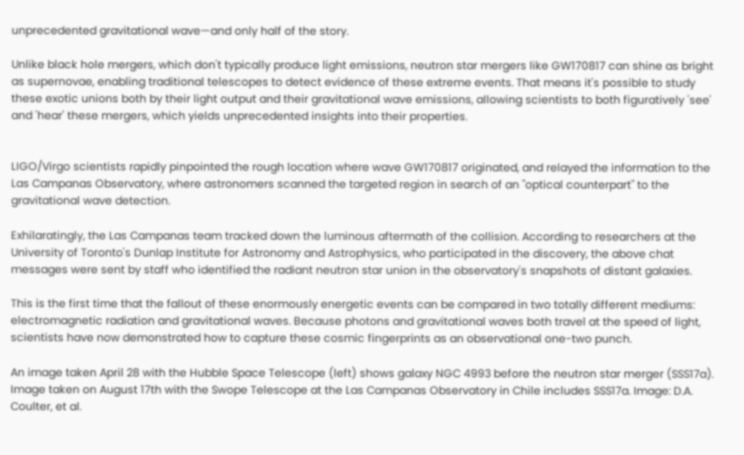unprecedented gravitational wave—and only half of the story.

Unlike black hole mergers, which don't typically produce light emissions, neutron star mergers like GW170817 can shine as bright as supernovae, enabling traditional telescopes to detect evidence of these extreme events. That means it's possible to study these exotic unions both by their light output and their gravitational wave emissions, allowing scientists to both figuratively 'see' and 'hear' these mergers, which yields unprecedented insights into their properties.


LIGO/Virgo scientists rapidly pinpointed the rough location where wave GW170817 originated, and relayed the information to the Las Campanas Observatory, where astronomers scanned the targeted region in search of an "optical counterpart" to the gravitational wave detection.

Exhilaratingly, the Las Campanas team tracked down the luminous aftermath of the collision. According to researchers at the University of Toronto's Dunlap Institute for Astronomy and Astrophysics, who participated in the discovery, the above chat messages were sent by staff who identified the radiant neutron star union in the observatory's snapshots of distant galaxies.

This is the first time that the fallout of these enormously energetic events can be compared in two totally different mediums: electromagnetic radiation and gravitational waves. Because photons and gravitational waves both travel at the speed of light, scientists have now demonstrated how to capture these cosmic fingerprints as an observational one-two punch.

An image taken April 28 with the Hubble Space Telescope (left) shows galaxy NGC 4993 before the neutron star merger (SSS17a). Image taken on August 17th with the Swope Telescope at the Las Campanas Observatory in Chile includes SSS17a. Image: D.A. Coulter, et al.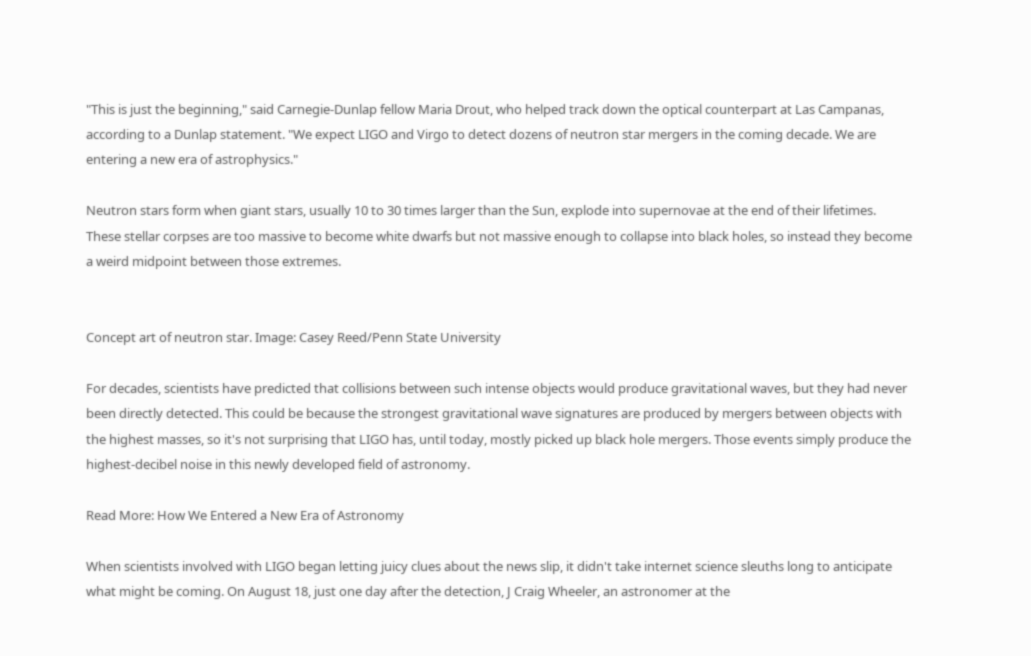"This is just the beginning," said Carnegie-Dunlap fellow Maria Drout, who helped track down the optical counterpart at Las Campanas, according to a Dunlap statement. "We expect LIGO and Virgo to detect dozens of neutron star mergers in the coming decade. We are entering a new era of astrophysics."

Neutron stars form when giant stars, usually 10 to 30 times larger than the Sun, explode into supernovae at the end of their lifetimes. These stellar corpses are too massive to become white dwarfs but not massive enough to collapse into black holes, so instead they become a weird midpoint between those extremes.


Concept art of neutron star. Image: Casey Reed/Penn State University

For decades, scientists have predicted that collisions between such intense objects would produce gravitational waves, but they had never been directly detected. This could be because the strongest gravitational wave signatures are produced by mergers between objects with the highest masses, so it's not surprising that LIGO has, until today, mostly picked up black hole mergers. Those events simply produce the highest-decibel noise in this newly developed field of astronomy.

Read More: How We Entered a New Era of Astronomy

When scientists involved with LIGO began letting juicy clues about the news slip, it didn't take internet science sleuths long to anticipate what might be coming. On August 18, just one day after the detection, J Craig Wheeler, an astronomer at the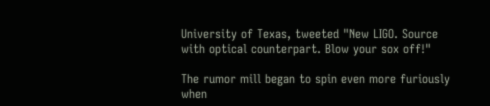University of Texas, tweeted "New LIGO. Source with optical counterpart. Blow your sox off!"

The rumor mill began to spin even more furiously when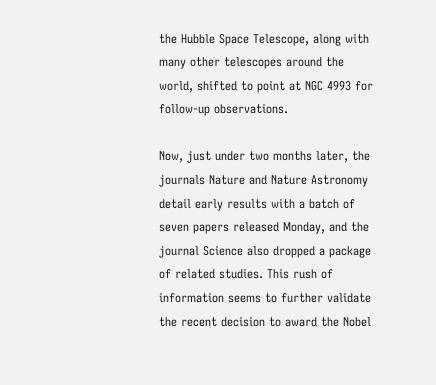the Hubble Space Telescope, along with many other telescopes around the world, shifted to point at NGC 4993 for follow-up observations.

Now, just under two months later, the journals Nature and Nature Astronomy detail early results with a batch of seven papers released Monday, and the journal Science also dropped a package of related studies. This rush of information seems to further validate the recent decision to award the Nobel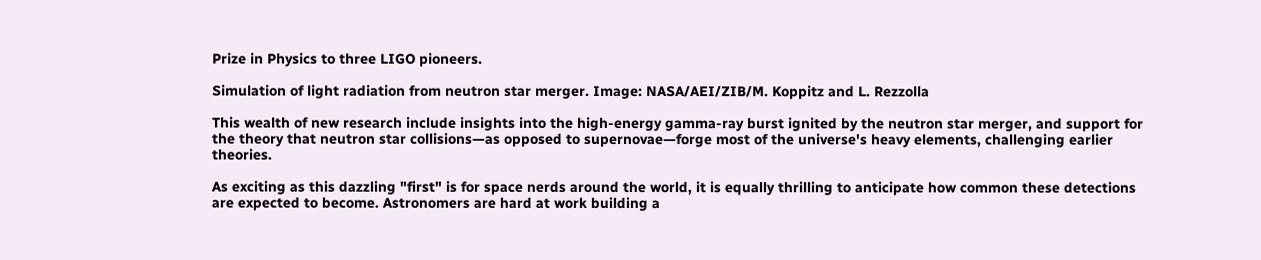Prize in Physics to three LIGO pioneers.

Simulation of light radiation from neutron star merger. Image: NASA/AEI/ZIB/M. Koppitz and L. Rezzolla

This wealth of new research include insights into the high-energy gamma-ray burst ignited by the neutron star merger, and support for the theory that neutron star collisions—as opposed to supernovae—forge most of the universe's heavy elements, challenging earlier theories.

As exciting as this dazzling "first" is for space nerds around the world, it is equally thrilling to anticipate how common these detections are expected to become. Astronomers are hard at work building a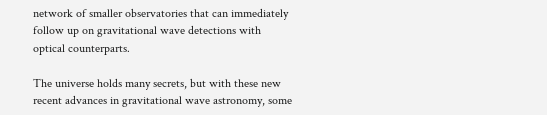network of smaller observatories that can immediately follow up on gravitational wave detections with optical counterparts.

The universe holds many secrets, but with these new recent advances in gravitational wave astronomy, some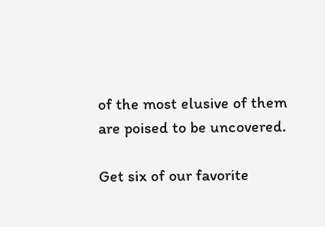of the most elusive of them are poised to be uncovered.

Get six of our favorite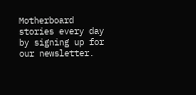Motherboard stories every day by signing up for our newsletter.